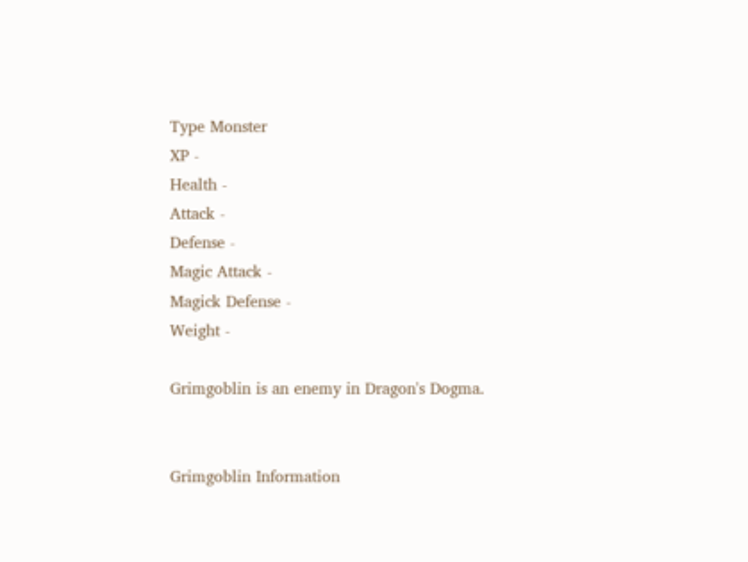Type Monster
XP -
Health -
Attack -
Defense -
Magic Attack -
Magick Defense -
Weight -

Grimgoblin is an enemy in Dragon's Dogma.


Grimgoblin Information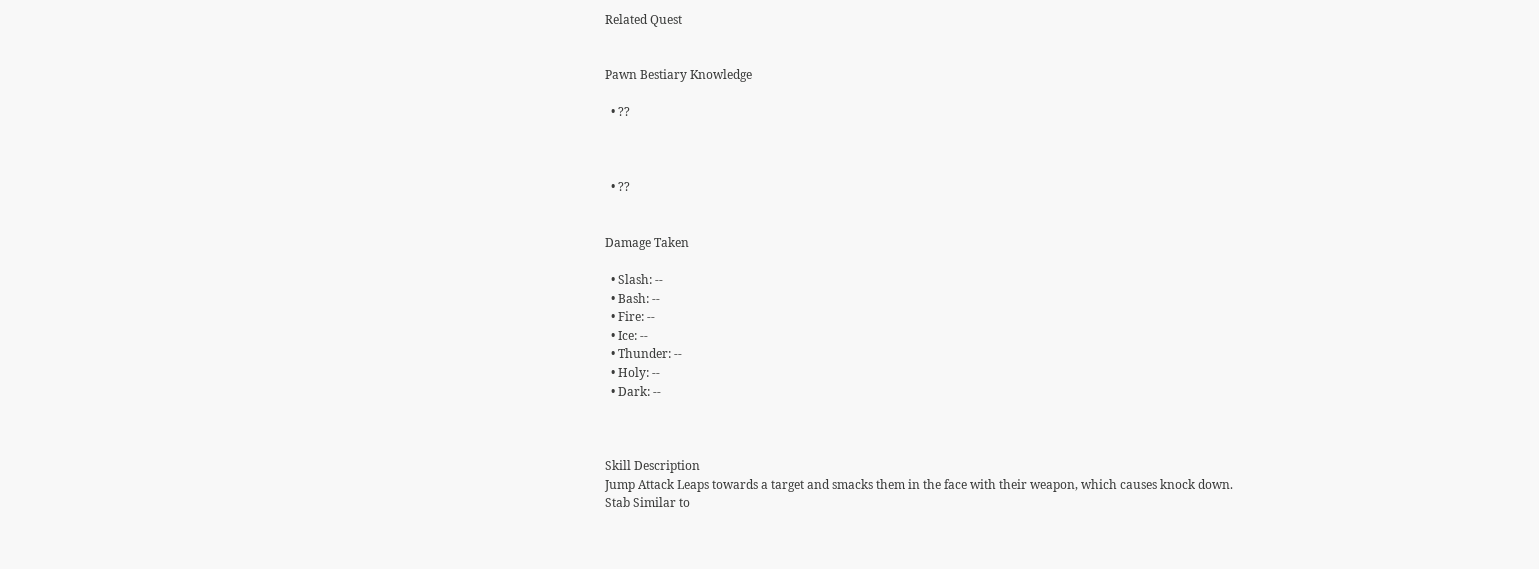Related Quest


Pawn Bestiary Knowledge

  • ??



  • ??


Damage Taken

  • Slash: --
  • Bash: --
  • Fire: --
  • Ice: --
  • Thunder: --
  • Holy: --
  • Dark: --



Skill Description
Jump Attack Leaps towards a target and smacks them in the face with their weapon, which causes knock down.
Stab Similar to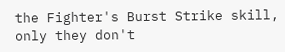the Fighter's Burst Strike skill, only they don't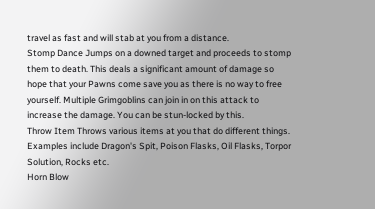travel as fast and will stab at you from a distance.
Stomp Dance Jumps on a downed target and proceeds to stomp them to death. This deals a significant amount of damage so hope that your Pawns come save you as there is no way to free yourself. Multiple Grimgoblins can join in on this attack to increase the damage. You can be stun-locked by this.
Throw Item Throws various items at you that do different things. Examples include Dragon's Spit, Poison Flasks, Oil Flasks, Torpor Solution, Rocks etc.
Horn Blow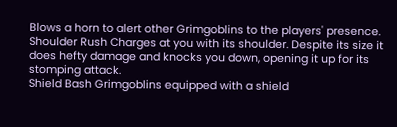Blows a horn to alert other Grimgoblins to the players' presence.
Shoulder Rush Charges at you with its shoulder. Despite its size it does hefty damage and knocks you down, opening it up for its stomping attack.
Shield Bash Grimgoblins equipped with a shield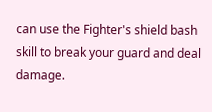can use the Fighter's shield bash skill to break your guard and deal damage.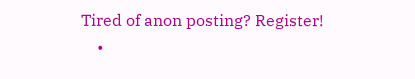Tired of anon posting? Register!
    •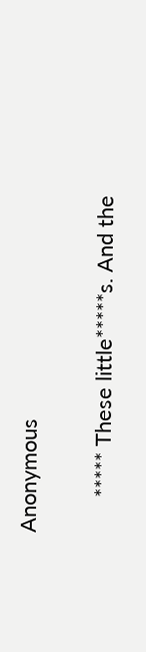Anonymous

      ***** These little*****s. And the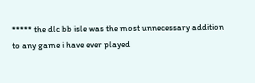***** the dlc bb isle was the most unnecessary addition to any game i have ever played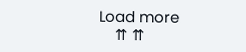Load more
    ⇈ ⇈